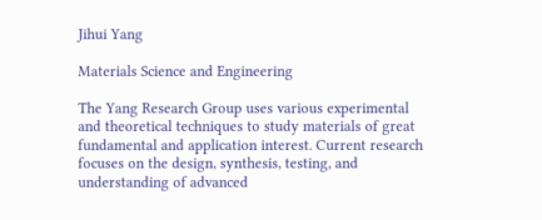Jihui Yang

Materials Science and Engineering

The Yang Research Group uses various experimental and theoretical techniques to study materials of great fundamental and application interest. Current research focuses on the design, synthesis, testing, and understanding of advanced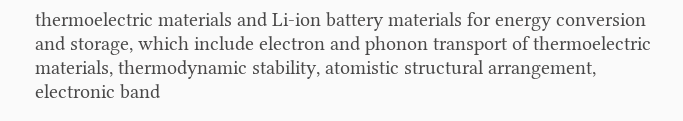thermoelectric materials and Li-ion battery materials for energy conversion and storage, which include electron and phonon transport of thermoelectric materials, thermodynamic stability, atomistic structural arrangement, electronic band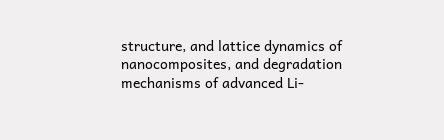structure, and lattice dynamics of nanocomposites, and degradation mechanisms of advanced Li-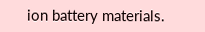ion battery materials.